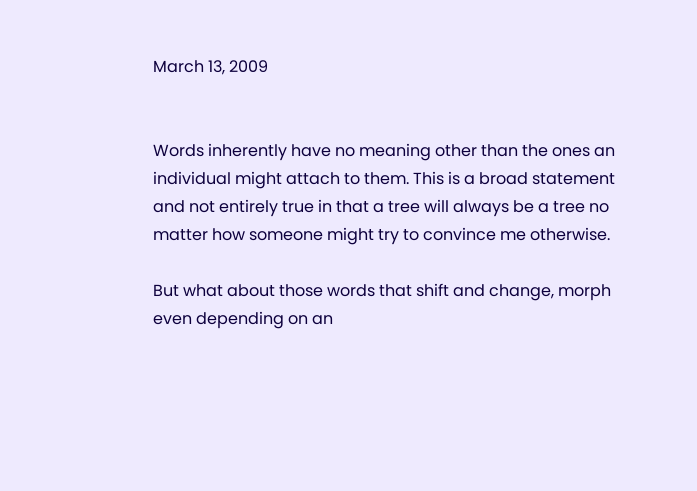March 13, 2009


Words inherently have no meaning other than the ones an individual might attach to them. This is a broad statement and not entirely true in that a tree will always be a tree no matter how someone might try to convince me otherwise.

But what about those words that shift and change, morph even depending on an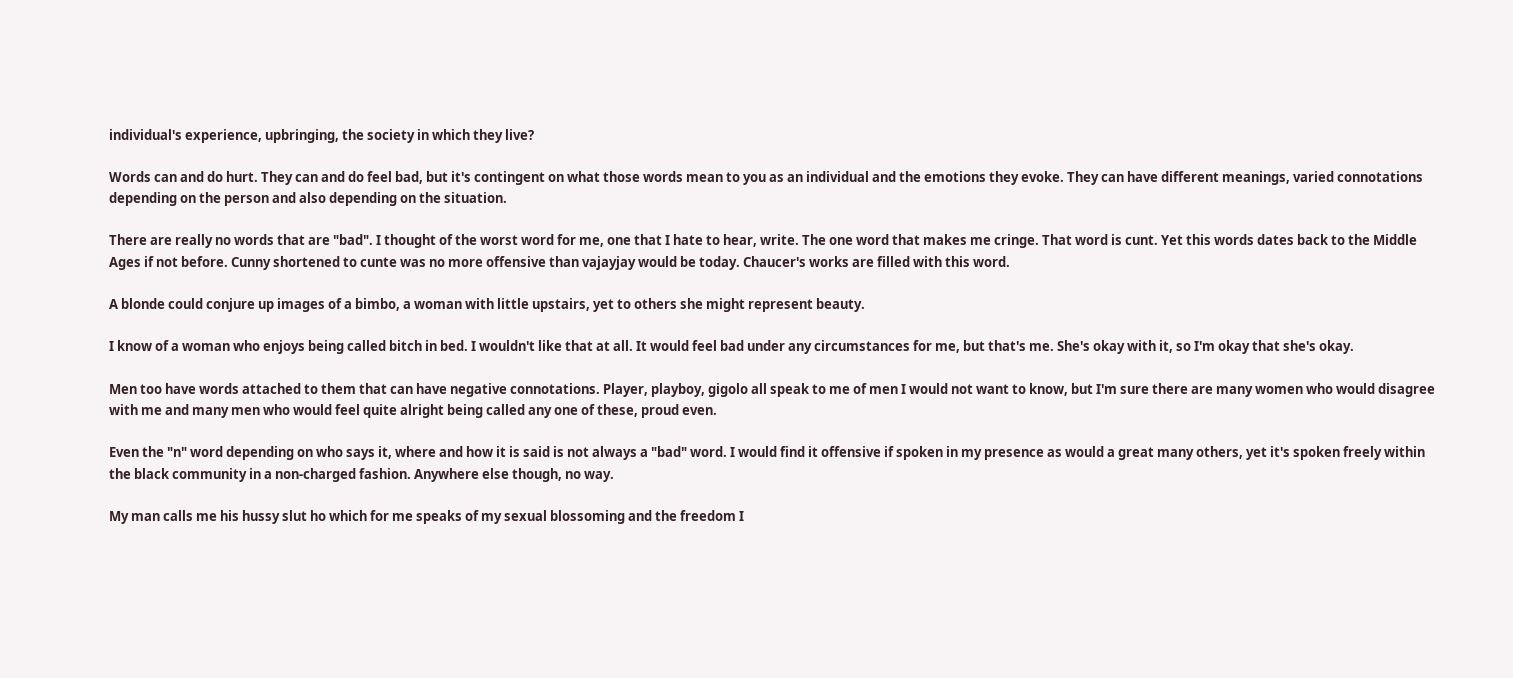individual's experience, upbringing, the society in which they live?

Words can and do hurt. They can and do feel bad, but it's contingent on what those words mean to you as an individual and the emotions they evoke. They can have different meanings, varied connotations depending on the person and also depending on the situation.

There are really no words that are "bad". I thought of the worst word for me, one that I hate to hear, write. The one word that makes me cringe. That word is cunt. Yet this words dates back to the Middle Ages if not before. Cunny shortened to cunte was no more offensive than vajayjay would be today. Chaucer's works are filled with this word.

A blonde could conjure up images of a bimbo, a woman with little upstairs, yet to others she might represent beauty.

I know of a woman who enjoys being called bitch in bed. I wouldn't like that at all. It would feel bad under any circumstances for me, but that's me. She's okay with it, so I'm okay that she's okay.

Men too have words attached to them that can have negative connotations. Player, playboy, gigolo all speak to me of men I would not want to know, but I'm sure there are many women who would disagree with me and many men who would feel quite alright being called any one of these, proud even.

Even the "n" word depending on who says it, where and how it is said is not always a "bad" word. I would find it offensive if spoken in my presence as would a great many others, yet it's spoken freely within the black community in a non-charged fashion. Anywhere else though, no way.

My man calls me his hussy slut ho which for me speaks of my sexual blossoming and the freedom I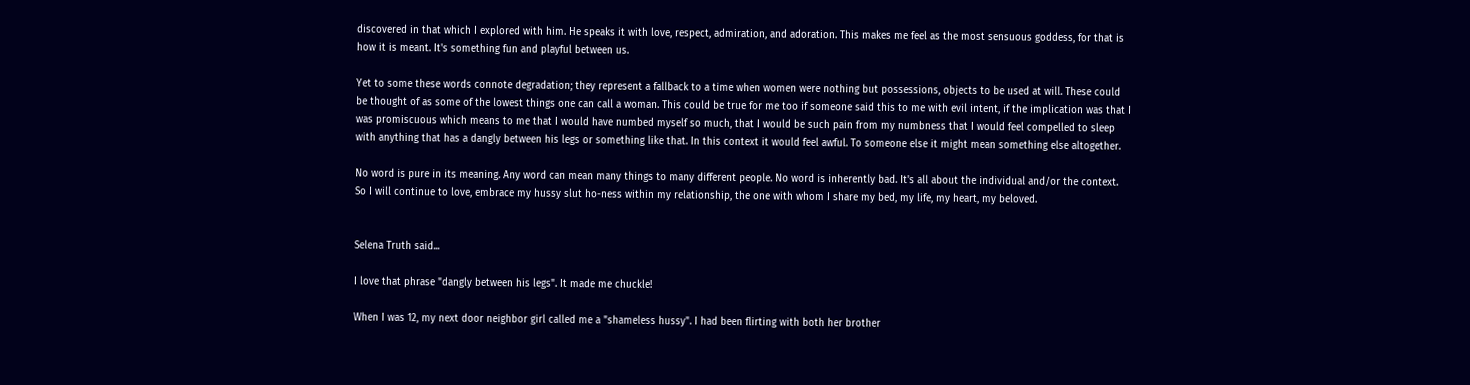discovered in that which I explored with him. He speaks it with love, respect, admiration, and adoration. This makes me feel as the most sensuous goddess, for that is how it is meant. It's something fun and playful between us.

Yet to some these words connote degradation; they represent a fallback to a time when women were nothing but possessions, objects to be used at will. These could be thought of as some of the lowest things one can call a woman. This could be true for me too if someone said this to me with evil intent, if the implication was that I was promiscuous which means to me that I would have numbed myself so much, that I would be such pain from my numbness that I would feel compelled to sleep with anything that has a dangly between his legs or something like that. In this context it would feel awful. To someone else it might mean something else altogether.

No word is pure in its meaning. Any word can mean many things to many different people. No word is inherently bad. It's all about the individual and/or the context. So I will continue to love, embrace my hussy slut ho-ness within my relationship, the one with whom I share my bed, my life, my heart, my beloved.


Selena Truth said...

I love that phrase "dangly between his legs". It made me chuckle!

When I was 12, my next door neighbor girl called me a "shameless hussy". I had been flirting with both her brother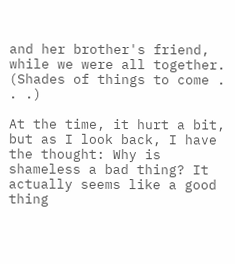and her brother's friend, while we were all together. (Shades of things to come . . .)

At the time, it hurt a bit, but as I look back, I have the thought: Why is shameless a bad thing? It actually seems like a good thing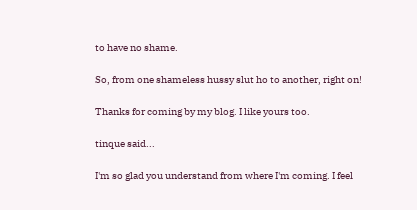to have no shame.

So, from one shameless hussy slut ho to another, right on!

Thanks for coming by my blog. I like yours too.

tinque said...

I'm so glad you understand from where I'm coming. I feel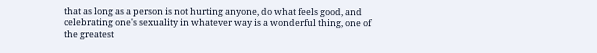that as long as a person is not hurting anyone, do what feels good, and celebrating one's sexuality in whatever way is a wonderful thing, one of the greatest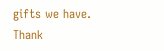gifts we have.
Thank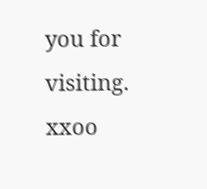you for visiting. xxoo